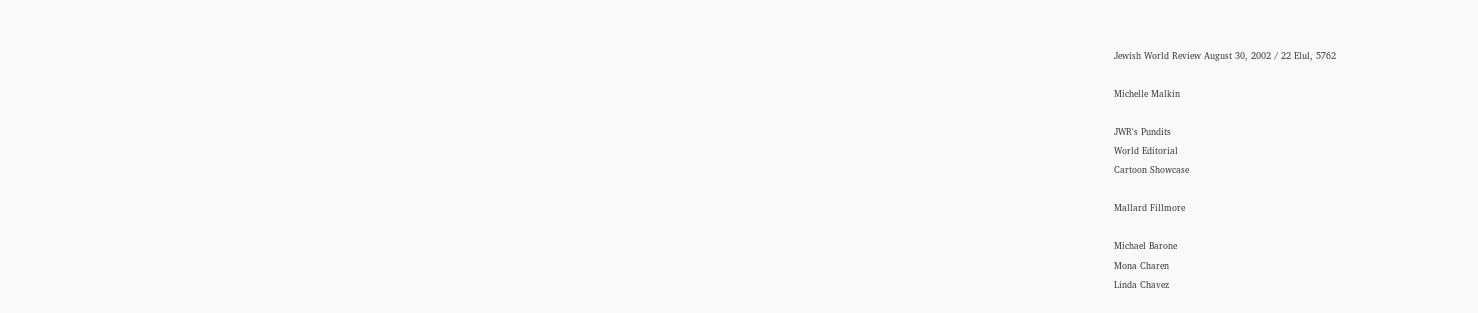Jewish World Review August 30, 2002 / 22 Elul, 5762

Michelle Malkin

JWR's Pundits
World Editorial
Cartoon Showcase

Mallard Fillmore

Michael Barone
Mona Charen
Linda Chavez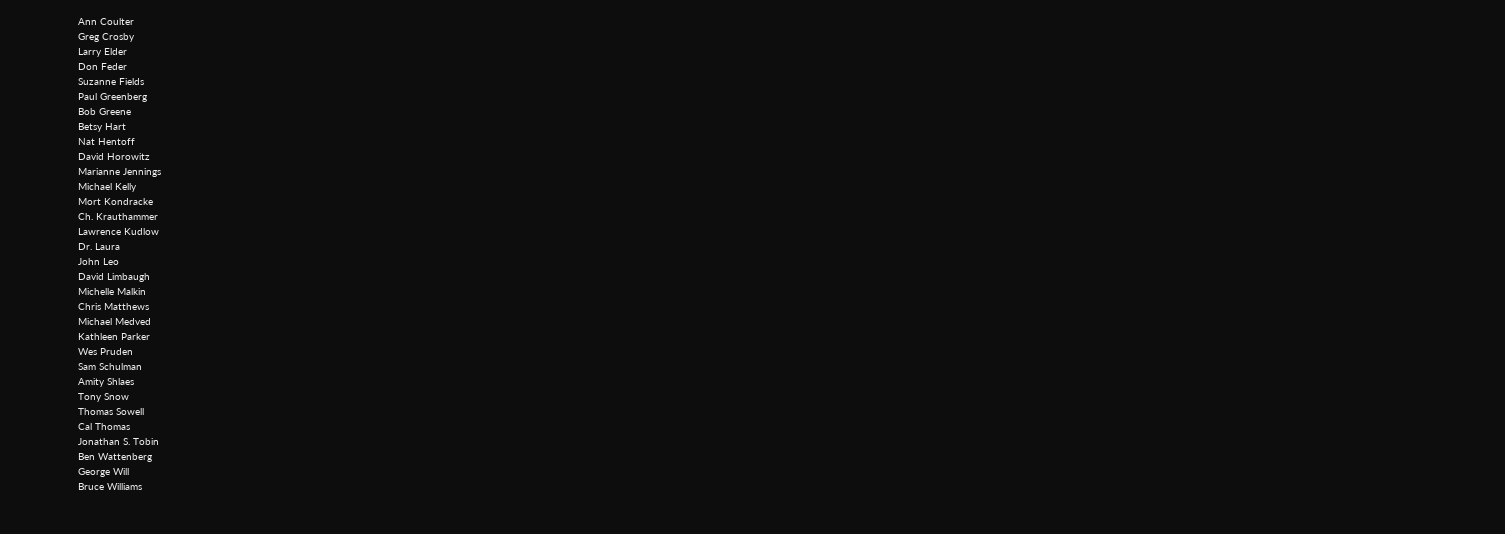Ann Coulter
Greg Crosby
Larry Elder
Don Feder
Suzanne Fields
Paul Greenberg
Bob Greene
Betsy Hart
Nat Hentoff
David Horowitz
Marianne Jennings
Michael Kelly
Mort Kondracke
Ch. Krauthammer
Lawrence Kudlow
Dr. Laura
John Leo
David Limbaugh
Michelle Malkin
Chris Matthews
Michael Medved
Kathleen Parker
Wes Pruden
Sam Schulman
Amity Shlaes
Tony Snow
Thomas Sowell
Cal Thomas
Jonathan S. Tobin
Ben Wattenberg
George Will
Bruce Williams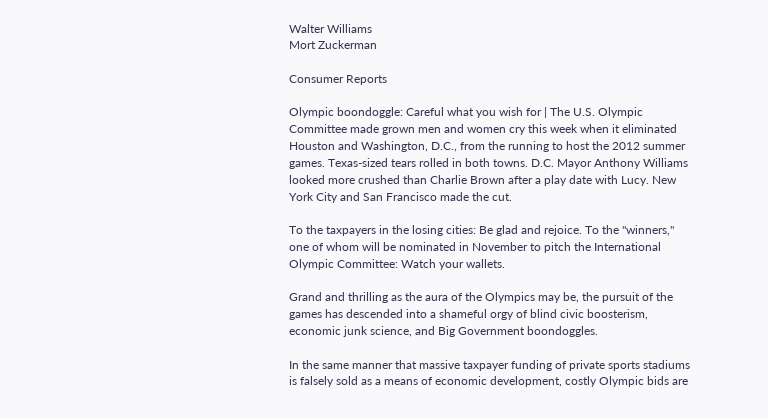Walter Williams
Mort Zuckerman

Consumer Reports

Olympic boondoggle: Careful what you wish for | The U.S. Olympic Committee made grown men and women cry this week when it eliminated Houston and Washington, D.C., from the running to host the 2012 summer games. Texas-sized tears rolled in both towns. D.C. Mayor Anthony Williams looked more crushed than Charlie Brown after a play date with Lucy. New York City and San Francisco made the cut.

To the taxpayers in the losing cities: Be glad and rejoice. To the "winners," one of whom will be nominated in November to pitch the International Olympic Committee: Watch your wallets.

Grand and thrilling as the aura of the Olympics may be, the pursuit of the games has descended into a shameful orgy of blind civic boosterism, economic junk science, and Big Government boondoggles.

In the same manner that massive taxpayer funding of private sports stadiums is falsely sold as a means of economic development, costly Olympic bids are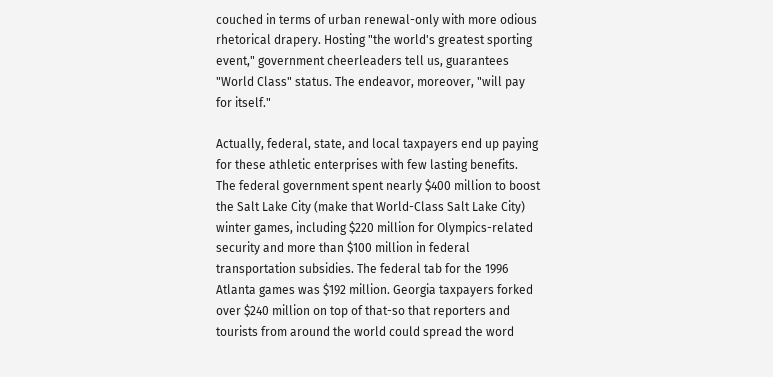couched in terms of urban renewal-only with more odious rhetorical drapery. Hosting "the world's greatest sporting event," government cheerleaders tell us, guarantees "World Class" status. The endeavor, moreover, "will pay for itself."

Actually, federal, state, and local taxpayers end up paying for these athletic enterprises with few lasting benefits. The federal government spent nearly $400 million to boost the Salt Lake City (make that World-Class Salt Lake City) winter games, including $220 million for Olympics-related security and more than $100 million in federal transportation subsidies. The federal tab for the 1996 Atlanta games was $192 million. Georgia taxpayers forked over $240 million on top of that-so that reporters and tourists from around the world could spread the word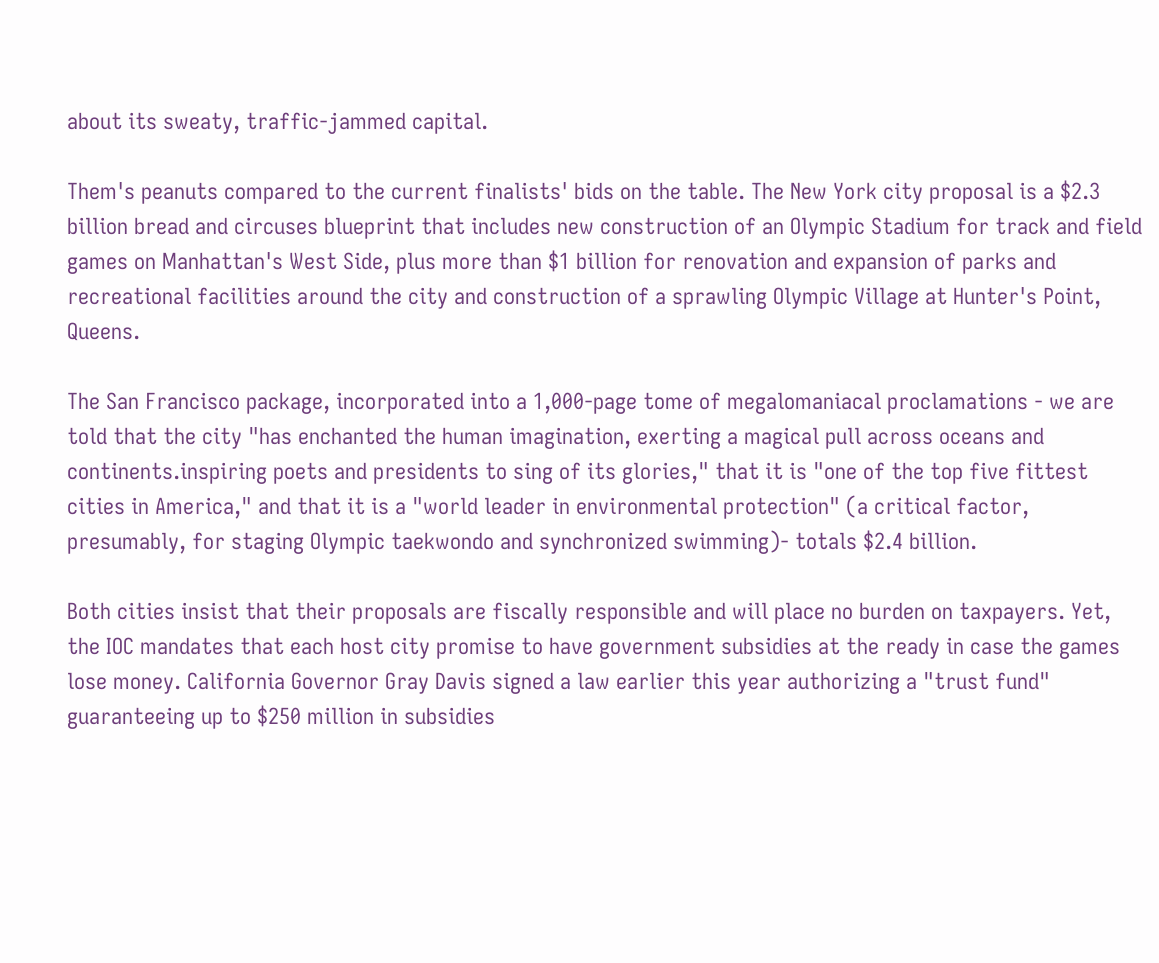about its sweaty, traffic-jammed capital.

Them's peanuts compared to the current finalists' bids on the table. The New York city proposal is a $2.3 billion bread and circuses blueprint that includes new construction of an Olympic Stadium for track and field games on Manhattan's West Side, plus more than $1 billion for renovation and expansion of parks and recreational facilities around the city and construction of a sprawling Olympic Village at Hunter's Point, Queens.

The San Francisco package, incorporated into a 1,000-page tome of megalomaniacal proclamations - we are told that the city "has enchanted the human imagination, exerting a magical pull across oceans and continents.inspiring poets and presidents to sing of its glories," that it is "one of the top five fittest cities in America," and that it is a "world leader in environmental protection" (a critical factor, presumably, for staging Olympic taekwondo and synchronized swimming)- totals $2.4 billion.

Both cities insist that their proposals are fiscally responsible and will place no burden on taxpayers. Yet, the IOC mandates that each host city promise to have government subsidies at the ready in case the games lose money. California Governor Gray Davis signed a law earlier this year authorizing a "trust fund" guaranteeing up to $250 million in subsidies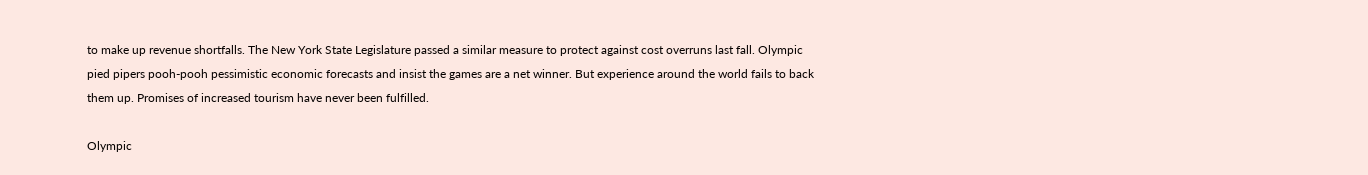to make up revenue shortfalls. The New York State Legislature passed a similar measure to protect against cost overruns last fall. Olympic pied pipers pooh-pooh pessimistic economic forecasts and insist the games are a net winner. But experience around the world fails to back them up. Promises of increased tourism have never been fulfilled.

Olympic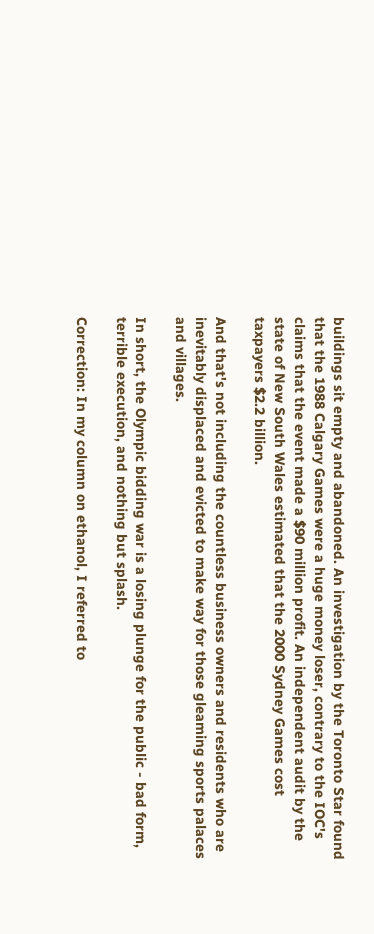buildings sit empty and abandoned. An investigation by the Toronto Star found that the 1988 Calgary Games were a huge money loser, contrary to the IOC's claims that the event made a $90 million profit. An independent audit by the state of New South Wales estimated that the 2000 Sydney Games cost taxpayers $2.2 billion.

And that's not including the countless business owners and residents who are inevitably displaced and evicted to make way for those gleaming sports palaces and villages.

In short, the Olympic bidding war is a losing plunge for the public - bad form, terrible execution, and nothing but splash.

Correction: In my column on ethanol, I referred to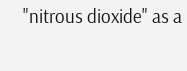"nitrous dioxide" as a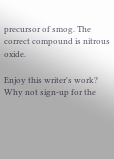precursor of smog. The correct compound is nitrous oxide.

Enjoy this writer's work? Why not sign-up for the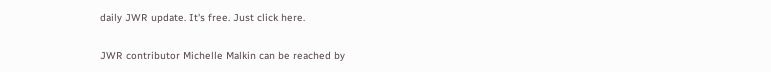daily JWR update. It's free. Just click here.

JWR contributor Michelle Malkin can be reached by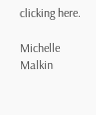clicking here.

Michelle Malkin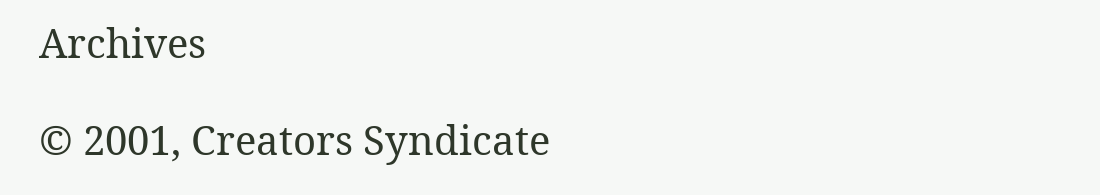Archives

© 2001, Creators Syndicate